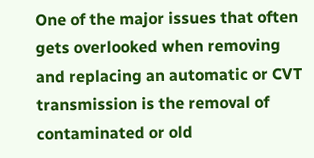One of the major issues that often gets overlooked when removing and replacing an automatic or CVT transmission is the removal of contaminated or old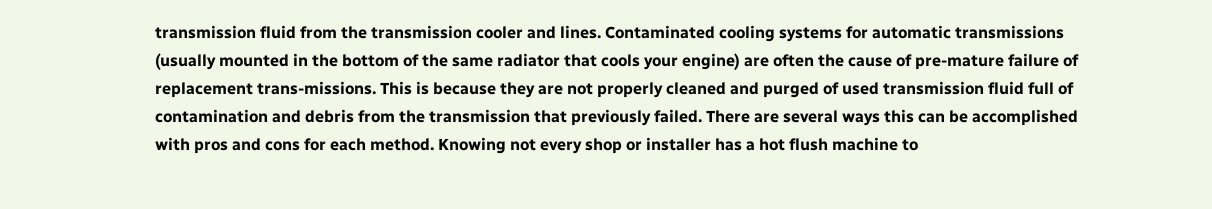transmission fluid from the transmission cooler and lines. Contaminated cooling systems for automatic transmissions (usually mounted in the bottom of the same radiator that cools your engine) are often the cause of pre-mature failure of replacement trans-missions. This is because they are not properly cleaned and purged of used transmission fluid full of contamination and debris from the transmission that previously failed. There are several ways this can be accomplished with pros and cons for each method. Knowing not every shop or installer has a hot flush machine to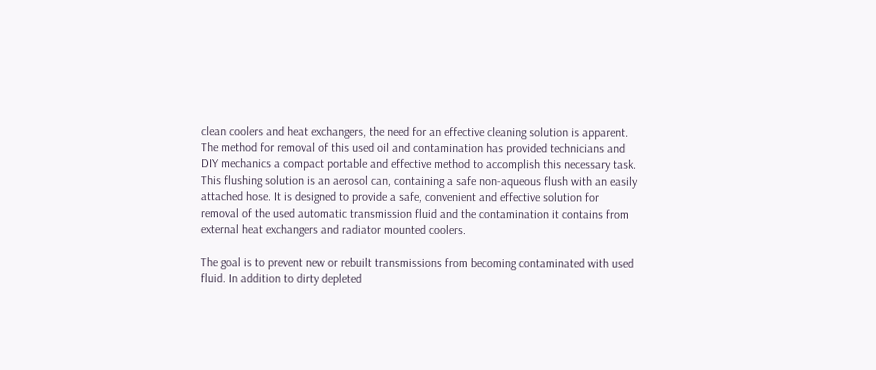clean coolers and heat exchangers, the need for an effective cleaning solution is apparent. The method for removal of this used oil and contamination has provided technicians and DIY mechanics a compact portable and effective method to accomplish this necessary task. This flushing solution is an aerosol can, containing a safe non-aqueous flush with an easily attached hose. It is designed to provide a safe, convenient and effective solution for removal of the used automatic transmission fluid and the contamination it contains from external heat exchangers and radiator mounted coolers.

The goal is to prevent new or rebuilt transmissions from becoming contaminated with used fluid. In addition to dirty depleted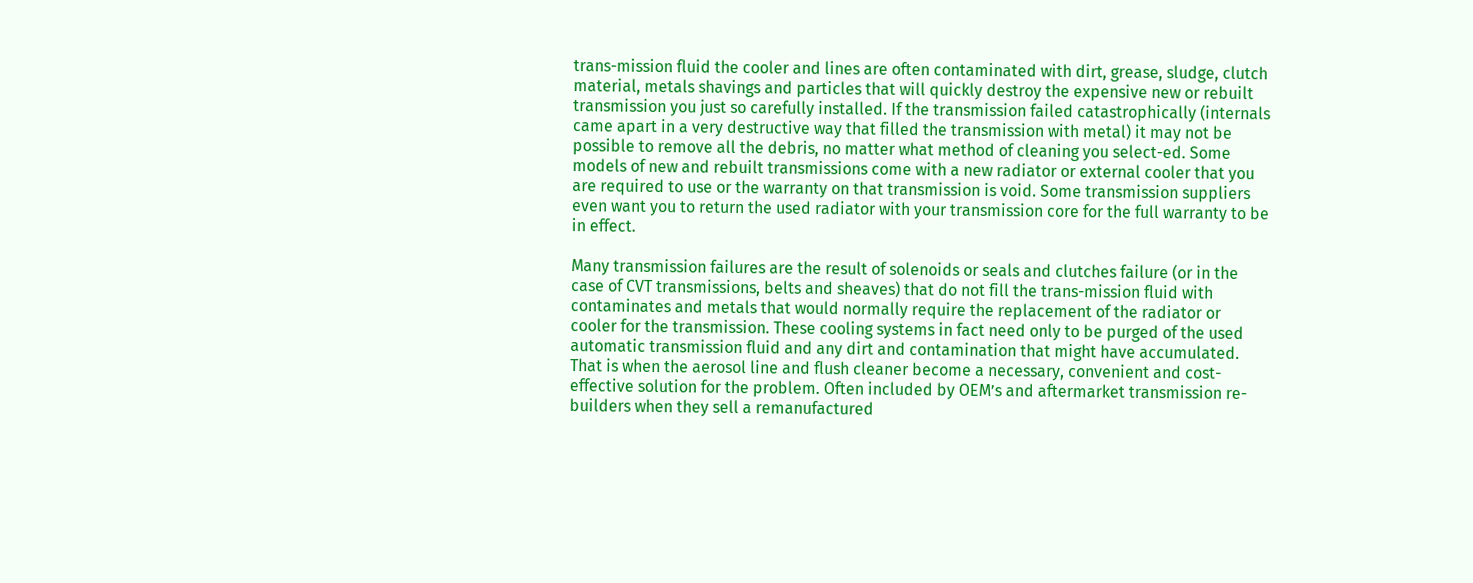trans-mission fluid the cooler and lines are often contaminated with dirt, grease, sludge, clutch material, metals shavings and particles that will quickly destroy the expensive new or rebuilt transmission you just so carefully installed. If the transmission failed catastrophically (internals came apart in a very destructive way that filled the transmission with metal) it may not be possible to remove all the debris, no matter what method of cleaning you select-ed. Some models of new and rebuilt transmissions come with a new radiator or external cooler that you are required to use or the warranty on that transmission is void. Some transmission suppliers even want you to return the used radiator with your transmission core for the full warranty to be in effect.

Many transmission failures are the result of solenoids or seals and clutches failure (or in the case of CVT transmissions, belts and sheaves) that do not fill the trans-mission fluid with contaminates and metals that would normally require the replacement of the radiator or cooler for the transmission. These cooling systems in fact need only to be purged of the used automatic transmission fluid and any dirt and contamination that might have accumulated. That is when the aerosol line and flush cleaner become a necessary, convenient and cost-effective solution for the problem. Often included by OEM’s and aftermarket transmission re-builders when they sell a remanufactured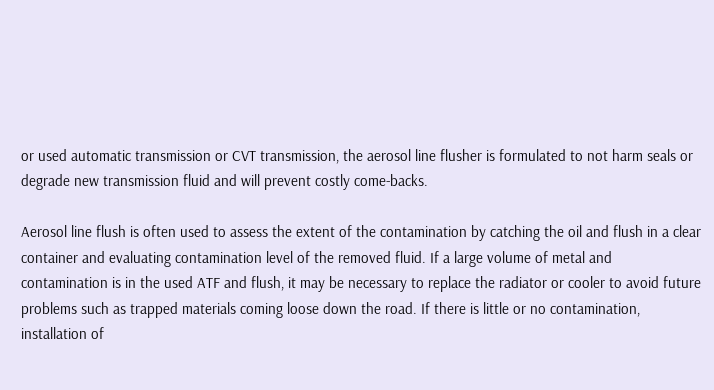or used automatic transmission or CVT transmission, the aerosol line flusher is formulated to not harm seals or degrade new transmission fluid and will prevent costly come-backs.

Aerosol line flush is often used to assess the extent of the contamination by catching the oil and flush in a clear container and evaluating contamination level of the removed fluid. If a large volume of metal and contamination is in the used ATF and flush, it may be necessary to replace the radiator or cooler to avoid future problems such as trapped materials coming loose down the road. If there is little or no contamination, installation of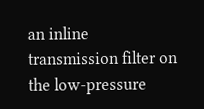an inline transmission filter on the low-pressure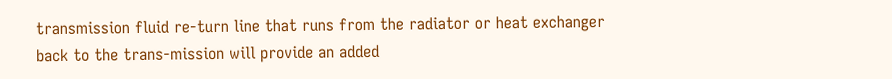transmission fluid re-turn line that runs from the radiator or heat exchanger back to the trans-mission will provide an added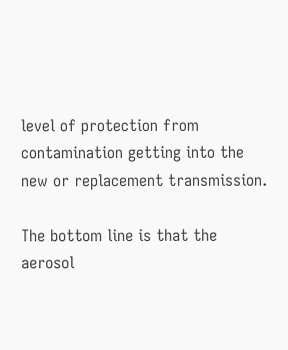level of protection from contamination getting into the new or replacement transmission.

The bottom line is that the aerosol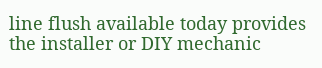line flush available today provides the installer or DIY mechanic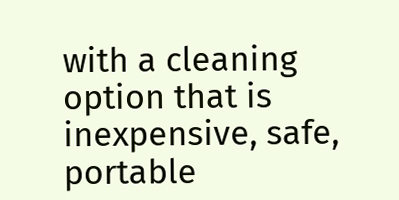with a cleaning option that is inexpensive, safe, portable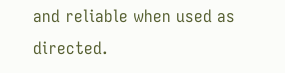and reliable when used as directed.